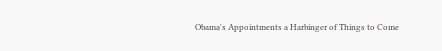Obama's Appointments a Harbinger of Things to Come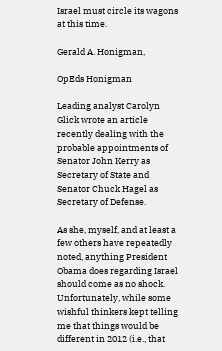Israel must circle its wagons at this time.

Gerald A. Honigman,

OpEds Honigman

Leading analyst Carolyn Glick wrote an article recently dealing with the probable appointments of Senator John Kerry as Secretary of State and Senator Chuck Hagel as Secretary of Defense.

As she, myself, and at least a few others have repeatedly noted, anything President Obama does regarding Israel should come as no shock. Unfortunately, while some wishful thinkers kept telling me that things would be different in 2012 (i.e., that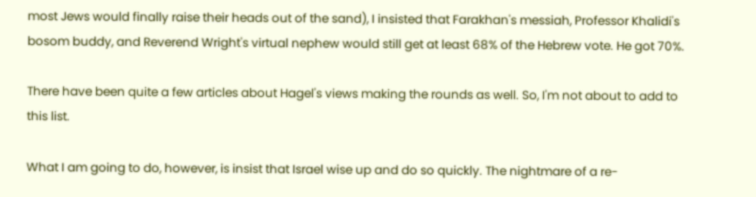most Jews would finally raise their heads out of the sand), I insisted that Farakhan's messiah, Professor Khalidi's bosom buddy, and Reverend Wright's virtual nephew would still get at least 68% of the Hebrew vote. He got 70%.

There have been quite a few articles about Hagel's views making the rounds as well. So, I'm not about to add to this list.

What I am going to do, however, is insist that Israel wise up and do so quickly. The nightmare of a re-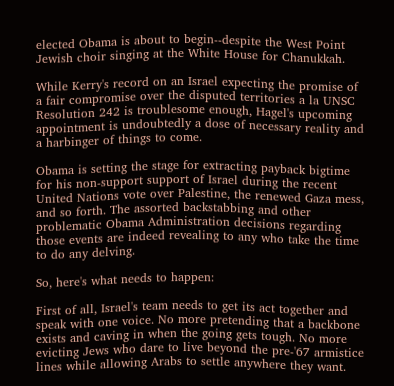elected Obama is about to begin--despite the West Point Jewish choir singing at the White House for Chanukkah.

While Kerry's record on an Israel expecting the promise of a fair compromise over the disputed territories a la UNSC Resolution 242 is troublesome enough, Hagel's upcoming appointment is undoubtedly a dose of necessary reality and a harbinger of things to come.

Obama is setting the stage for extracting payback bigtime for his non-support support of Israel during the recent United Nations vote over Palestine, the renewed Gaza mess, and so forth. The assorted backstabbing and other problematic Obama Administration decisions regarding those events are indeed revealing to any who take the time to do any delving.

So, here's what needs to happen:

First of all, Israel's team needs to get its act together and speak with one voice. No more pretending that a backbone exists and caving in when the going gets tough. No more evicting Jews who dare to live beyond the pre-'67 armistice lines while allowing Arabs to settle anywhere they want.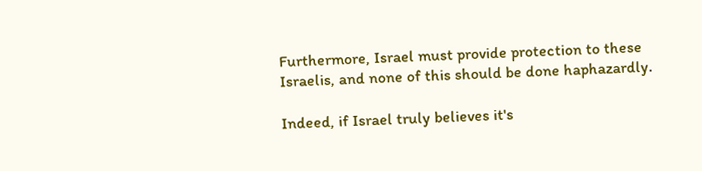Furthermore, Israel must provide protection to these Israelis, and none of this should be done haphazardly.

Indeed, if Israel truly believes it's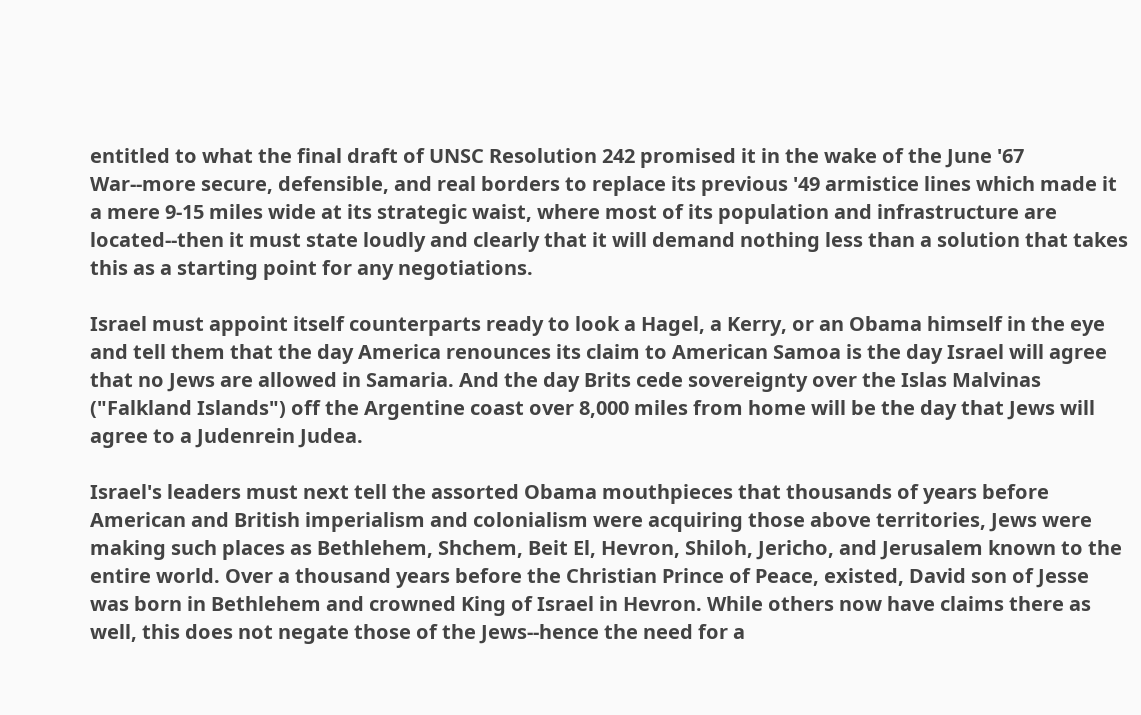entitled to what the final draft of UNSC Resolution 242 promised it in the wake of the June '67 War--more secure, defensible, and real borders to replace its previous '49 armistice lines which made it a mere 9-15 miles wide at its strategic waist, where most of its population and infrastructure are located--then it must state loudly and clearly that it will demand nothing less than a solution that takes this as a starting point for any negotiations.

Israel must appoint itself counterparts ready to look a Hagel, a Kerry, or an Obama himself in the eye and tell them that the day America renounces its claim to American Samoa is the day Israel will agree that no Jews are allowed in Samaria. And the day Brits cede sovereignty over the Islas Malvinas ("Falkland Islands") off the Argentine coast over 8,000 miles from home will be the day that Jews will agree to a Judenrein Judea.

Israel's leaders must next tell the assorted Obama mouthpieces that thousands of years before American and British imperialism and colonialism were acquiring those above territories, Jews were making such places as Bethlehem, Shchem, Beit El, Hevron, Shiloh, Jericho, and Jerusalem known to the entire world. Over a thousand years before the Christian Prince of Peace, existed, David son of Jesse was born in Bethlehem and crowned King of Israel in Hevron. While others now have claims there as well, this does not negate those of the Jews--hence the need for a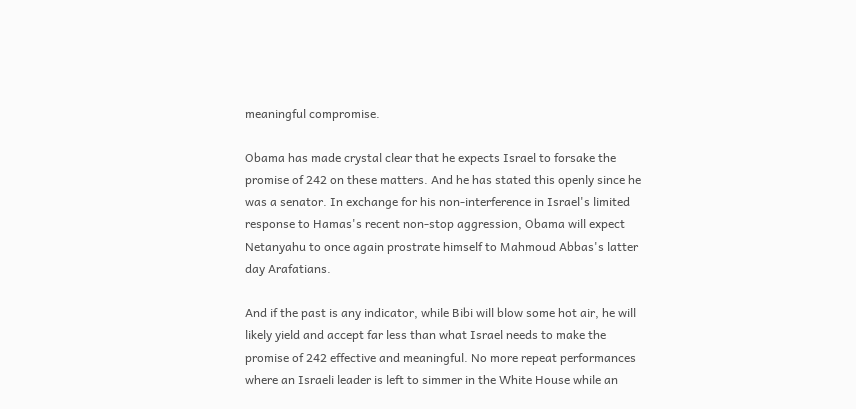meaningful compromise.

Obama has made crystal clear that he expects Israel to forsake the promise of 242 on these matters. And he has stated this openly since he was a senator. In exchange for his non-interference in Israel's limited response to Hamas's recent non-stop aggression, Obama will expect Netanyahu to once again prostrate himself to Mahmoud Abbas's latter day Arafatians.

And if the past is any indicator, while Bibi will blow some hot air, he will likely yield and accept far less than what Israel needs to make the promise of 242 effective and meaningful. No more repeat performances where an Israeli leader is left to simmer in the White House while an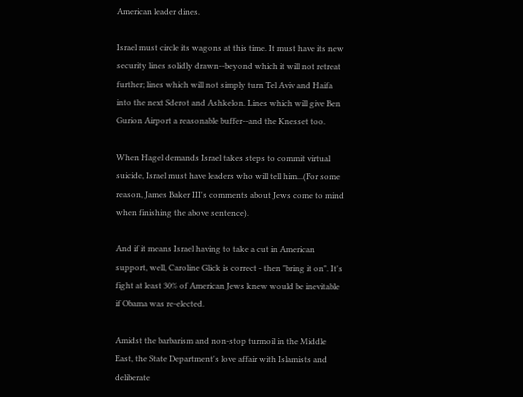American leader dines.

Israel must circle its wagons at this time. It must have its new security lines solidly drawn--beyond which it will not retreat further; lines which will not simply turn Tel Aviv and Haifa into the next Sderot and Ashkelon. Lines which will give Ben Gurion Airport a reasonable buffer--and the Knesset too.

When Hagel demands Israel takes steps to commit virtual suicide, Israel must have leaders who will tell him...(For some reason, James Baker III's comments about Jews come to mind when finishing the above sentence).

And if it means Israel having to take a cut in American support, well, Caroline Glick is correct - then "bring it on". It's fight at least 30% of American Jews knew would be inevitable if Obama was re-elected.

Amidst the barbarism and non-stop turmoil in the Middle East, the State Department's love affair with Islamists and deliberate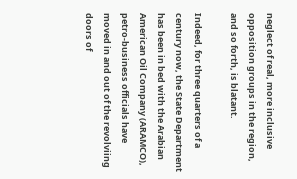neglect of real, more inclusive opposition groups in the region, and so forth, is blatant.

Indeed, for three quarters of a century now, the State Department has been in bed with the Arabian American Oil Company (ARAMCO), petro-business officials have moved in and out of the revolviing doors of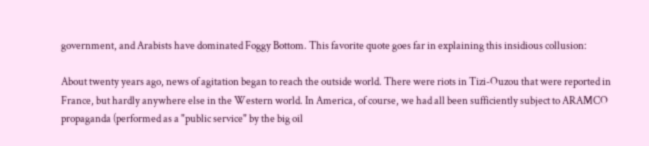government, and Arabists have dominated Foggy Bottom. This favorite quote goes far in explaining this insidious collusion:

About twenty years ago, news of agitation began to reach the outside world. There were riots in Tizi-Ouzou that were reported in France, but hardly anywhere else in the Western world. In America, of course, we had all been sufficiently subject to ARAMCO propaganda (performed as a "public service" by the big oil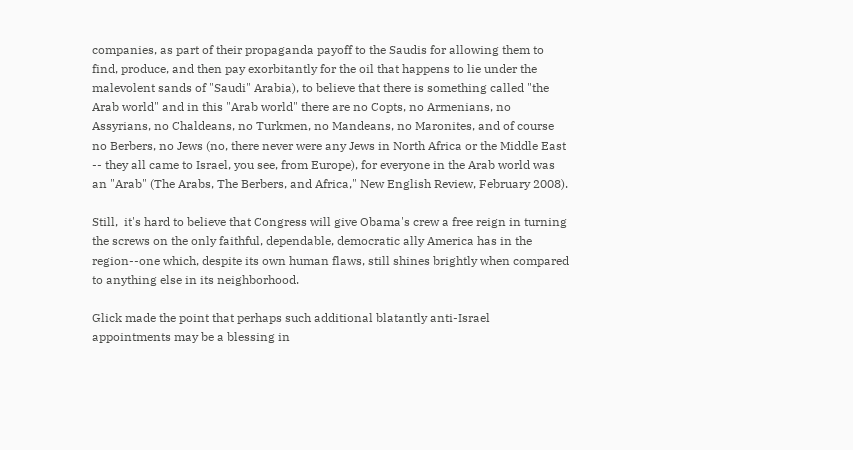companies, as part of their propaganda payoff to the Saudis for allowing them to find, produce, and then pay exorbitantly for the oil that happens to lie under the malevolent sands of "Saudi" Arabia), to believe that there is something called "the Arab world" and in this "Arab world" there are no Copts, no Armenians, no Assyrians, no Chaldeans, no Turkmen, no Mandeans, no Maronites, and of course no Berbers, no Jews (no, there never were any Jews in North Africa or the Middle East -- they all came to Israel, you see, from Europe), for everyone in the Arab world was an "Arab" (The Arabs, The Berbers, and Africa," New English Review, February 2008).

Still,  it's hard to believe that Congress will give Obama's crew a free reign in turning the screws on the only faithful, dependable, democratic ally America has in the region--one which, despite its own human flaws, still shines brightly when compared to anything else in its neighborhood.

Glick made the point that perhaps such additional blatantly anti-Israel appointments may be a blessing in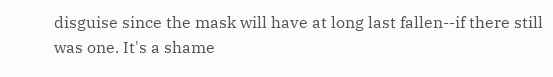disguise since the mask will have at long last fallen--if there still was one. It's a shame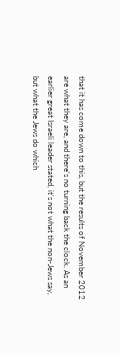that it has come down to this, but the results of November 2012 are what they are, and there's no turning back the clock. As an earlier great Israeli leader stated, it's not what the non-Jews say, but what the Jews do which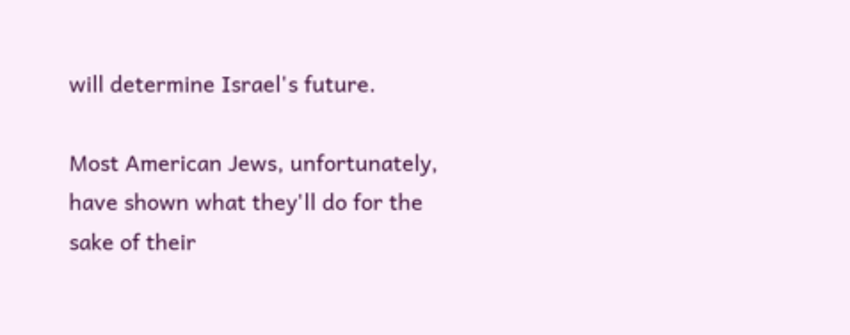will determine Israel's future.

Most American Jews, unfortunately, have shown what they'll do for the sake of their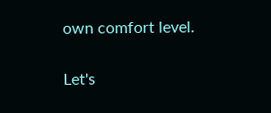own comfort level.

Let's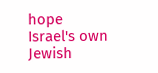hope Israel's own Jewish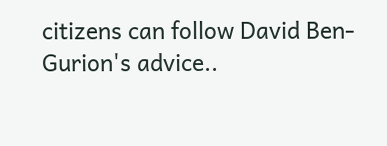citizens can follow David Ben-Gurion's advice..